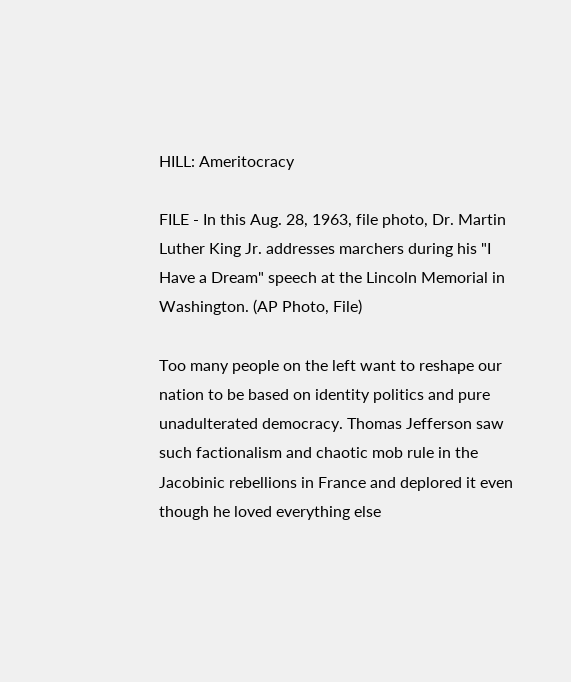HILL: Ameritocracy

FILE - In this Aug. 28, 1963, file photo, Dr. Martin Luther King Jr. addresses marchers during his "I Have a Dream" speech at the Lincoln Memorial in Washington. (AP Photo, File)

Too many people on the left want to reshape our nation to be based on identity politics and pure unadulterated democracy. Thomas Jefferson saw such factionalism and chaotic mob rule in the Jacobinic rebellions in France and deplored it even though he loved everything else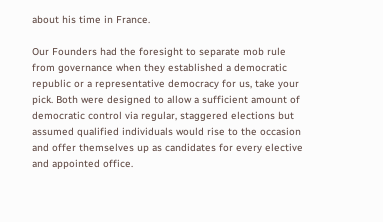about his time in France.

Our Founders had the foresight to separate mob rule from governance when they established a democratic republic or a representative democracy for us, take your pick. Both were designed to allow a sufficient amount of democratic control via regular, staggered elections but assumed qualified individuals would rise to the occasion and offer themselves up as candidates for every elective and appointed office.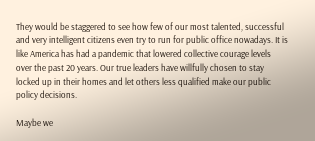They would be staggered to see how few of our most talented, successful and very intelligent citizens even try to run for public office nowadays. It is like America has had a pandemic that lowered collective courage levels over the past 20 years. Our true leaders have willfully chosen to stay locked up in their homes and let others less qualified make our public policy decisions.

Maybe we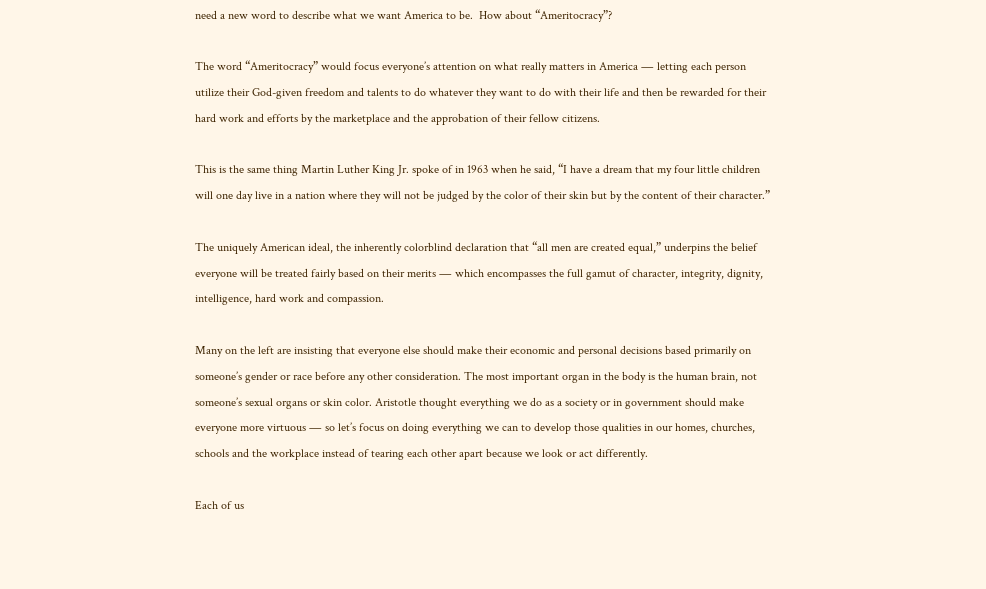need a new word to describe what we want America to be.  How about “Ameritocracy”?

The word “Ameritocracy” would focus everyone’s attention on what really matters in America ― letting each person utilize their God-given freedom and talents to do whatever they want to do with their life and then be rewarded for their hard work and efforts by the marketplace and the approbation of their fellow citizens.

This is the same thing Martin Luther King Jr. spoke of in 1963 when he said, “I have a dream that my four little children will one day live in a nation where they will not be judged by the color of their skin but by the content of their character.”

The uniquely American ideal, the inherently colorblind declaration that “all men are created equal,” underpins the belief everyone will be treated fairly based on their merits ― which encompasses the full gamut of character, integrity, dignity, intelligence, hard work and compassion.

Many on the left are insisting that everyone else should make their economic and personal decisions based primarily on someone’s gender or race before any other consideration. The most important organ in the body is the human brain, not someone’s sexual organs or skin color. Aristotle thought everything we do as a society or in government should make everyone more virtuous ― so let’s focus on doing everything we can to develop those qualities in our homes, churches, schools and the workplace instead of tearing each other apart because we look or act differently.

Each of us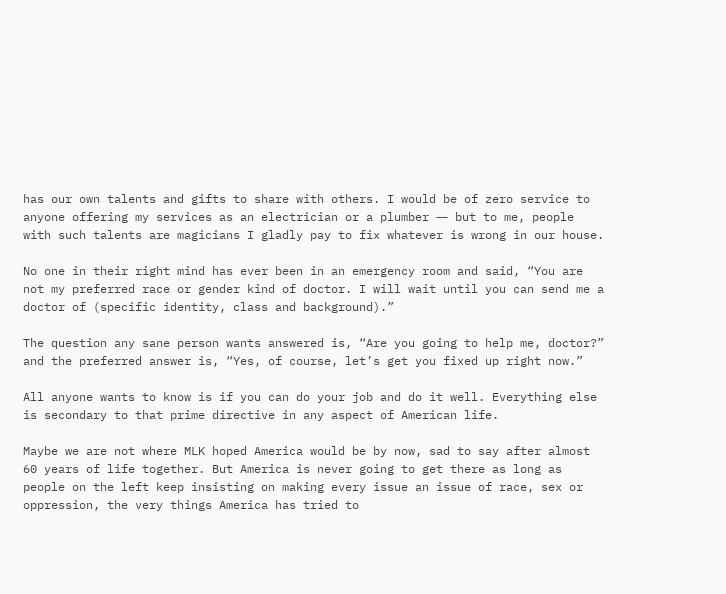has our own talents and gifts to share with others. I would be of zero service to anyone offering my services as an electrician or a plumber ― but to me, people with such talents are magicians I gladly pay to fix whatever is wrong in our house.

No one in their right mind has ever been in an emergency room and said, “You are not my preferred race or gender kind of doctor. I will wait until you can send me a doctor of (specific identity, class and background).”

The question any sane person wants answered is, “Are you going to help me, doctor?” and the preferred answer is, “Yes, of course, let’s get you fixed up right now.”

All anyone wants to know is if you can do your job and do it well. Everything else is secondary to that prime directive in any aspect of American life.

Maybe we are not where MLK hoped America would be by now, sad to say after almost 60 years of life together. But America is never going to get there as long as people on the left keep insisting on making every issue an issue of race, sex or oppression, the very things America has tried to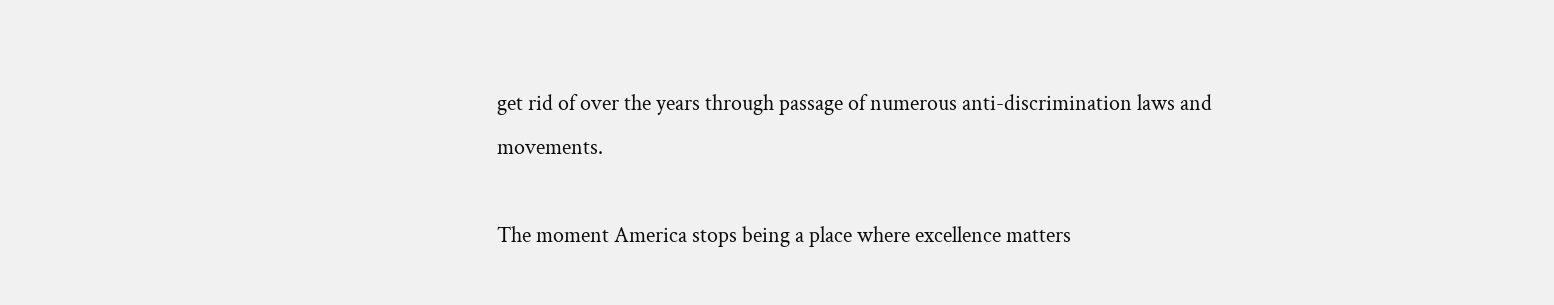get rid of over the years through passage of numerous anti-discrimination laws and movements.

The moment America stops being a place where excellence matters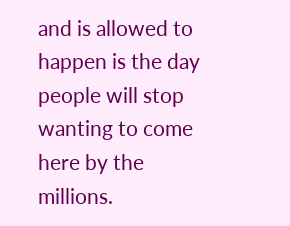and is allowed to happen is the day people will stop wanting to come here by the millions.